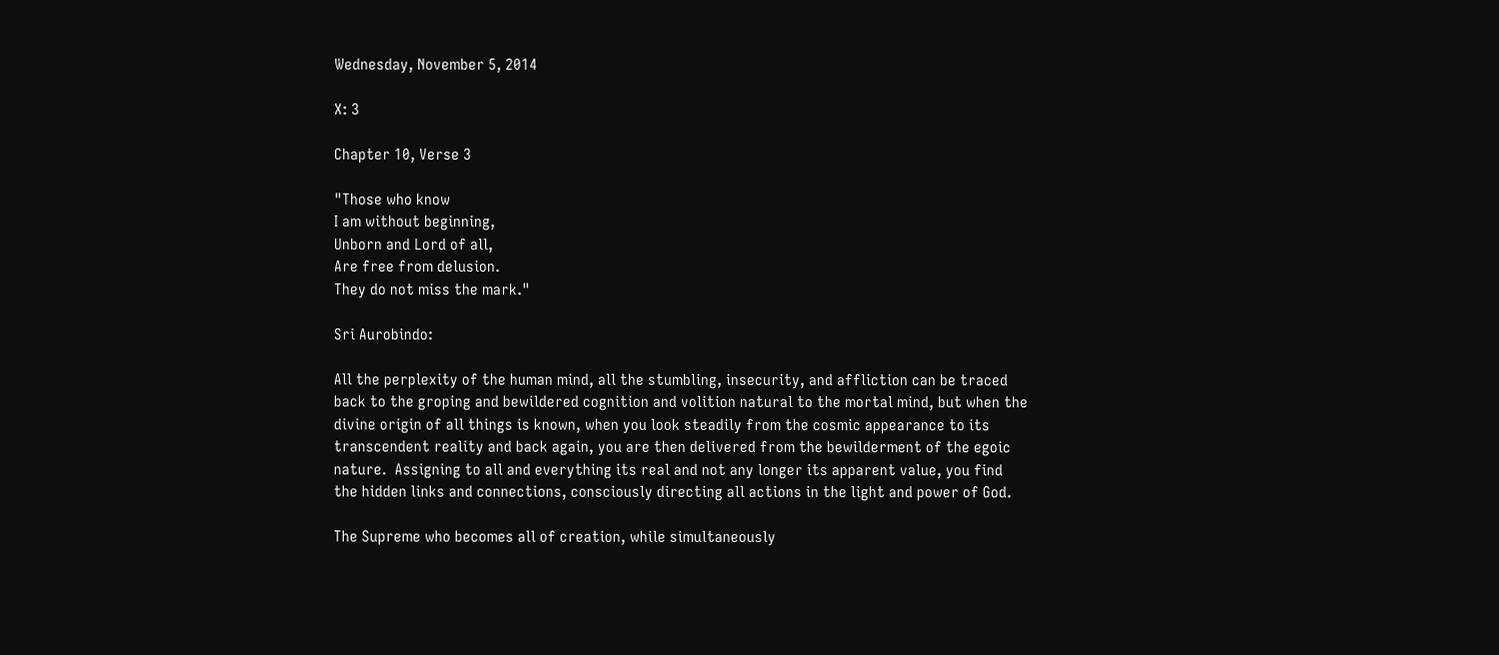Wednesday, November 5, 2014

X: 3

Chapter 10, Verse 3

"Those who know
I am without beginning,
Unborn and Lord of all,
Are free from delusion.
They do not miss the mark."

Sri Aurobindo:

All the perplexity of the human mind, all the stumbling, insecurity, and affliction can be traced back to the groping and bewildered cognition and volition natural to the mortal mind, but when the divine origin of all things is known, when you look steadily from the cosmic appearance to its transcendent reality and back again, you are then delivered from the bewilderment of the egoic nature.  Assigning to all and everything its real and not any longer its apparent value, you find the hidden links and connections, consciously directing all actions in the light and power of God.

The Supreme who becomes all of creation, while simultaneously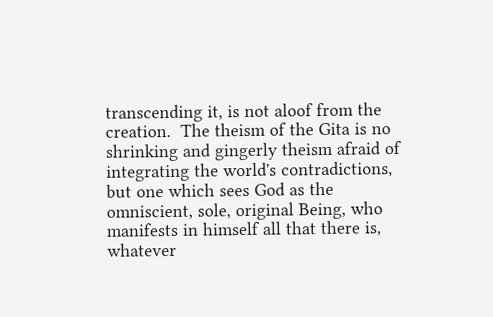transcending it, is not aloof from the creation.  The theism of the Gita is no shrinking and gingerly theism afraid of integrating the world's contradictions, but one which sees God as the omniscient, sole, original Being, who manifests in himself all that there is, whatever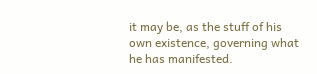it may be, as the stuff of his own existence, governing what he has manifested.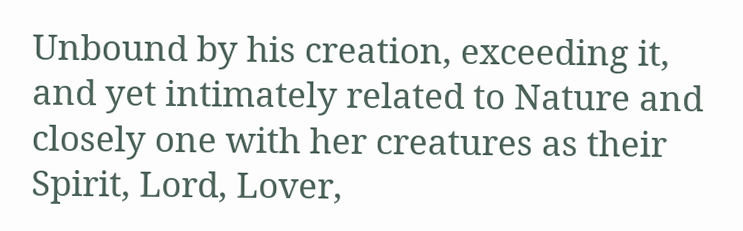Unbound by his creation, exceeding it, and yet intimately related to Nature and closely one with her creatures as their Spirit, Lord, Lover,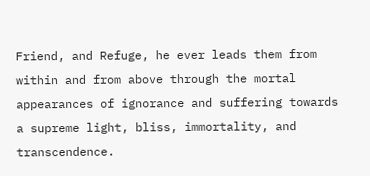Friend, and Refuge, he ever leads them from within and from above through the mortal appearances of ignorance and suffering towards a supreme light, bliss, immortality, and transcendence.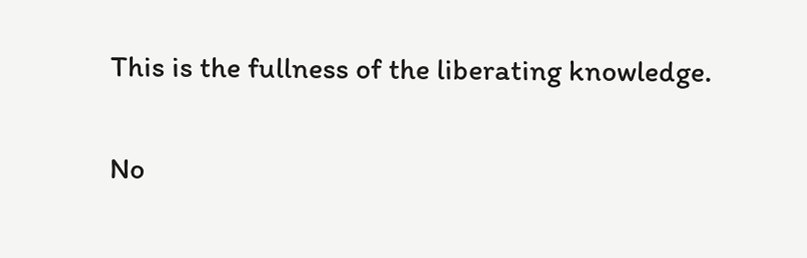This is the fullness of the liberating knowledge.

No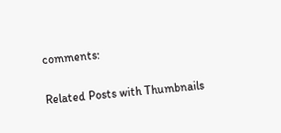comments:

Related Posts with Thumbnails